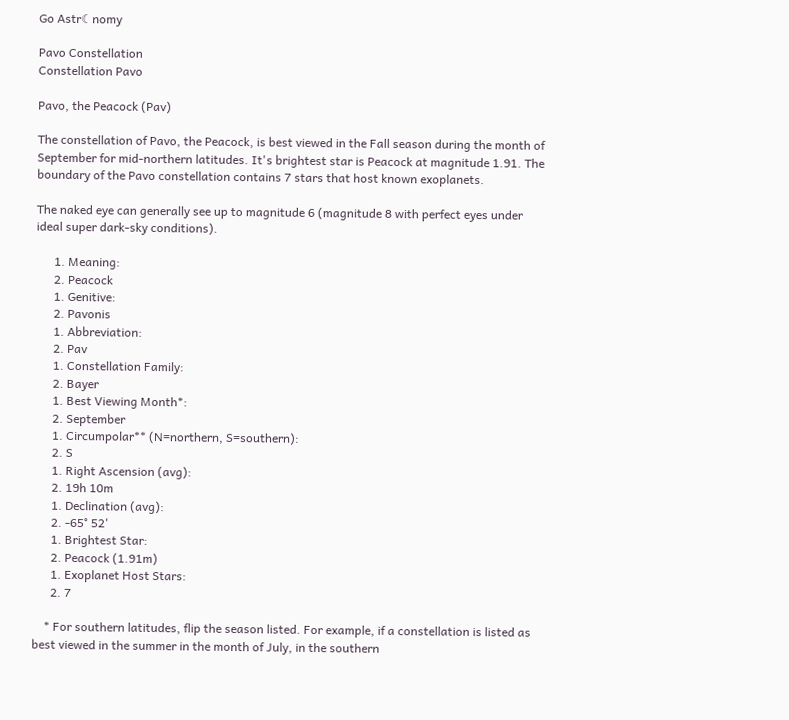Go Astr☾nomy

Pavo Constellation
Constellation Pavo

Pavo, the Peacock (Pav)

The constellation of Pavo, the Peacock, is best viewed in the Fall season during the month of September for mid-northern latitudes. It's brightest star is Peacock at magnitude 1.91. The boundary of the Pavo constellation contains 7 stars that host known exoplanets.

The naked eye can generally see up to magnitude 6 (magnitude 8 with perfect eyes under ideal super dark-sky conditions).

      1. Meaning:
      2. Peacock
      1. Genitive:
      2. Pavonis
      1. Abbreviation:
      2. Pav
      1. Constellation Family:
      2. Bayer
      1. Best Viewing Month*:
      2. September
      1. Circumpolar** (N=northern, S=southern):
      2. S
      1. Right Ascension (avg):
      2. 19h 10m
      1. Declination (avg):
      2. -65° 52'
      1. Brightest Star:
      2. Peacock (1.91m)
      1. Exoplanet Host Stars:
      2. 7

    * For southern latitudes, flip the season listed. For example, if a constellation is listed as best viewed in the summer in the month of July, in the southern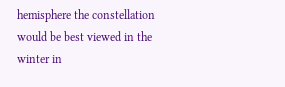hemisphere the constellation would be best viewed in the winter in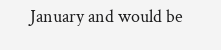January and would be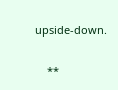upside-down.

    **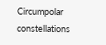Circumpolar constellations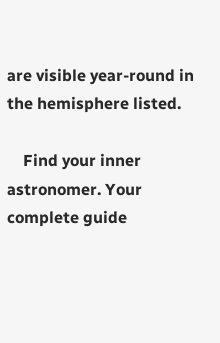are visible year-round in the hemisphere listed.

    Find your inner astronomer. Your complete guide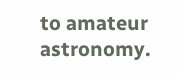to amateur astronomy.